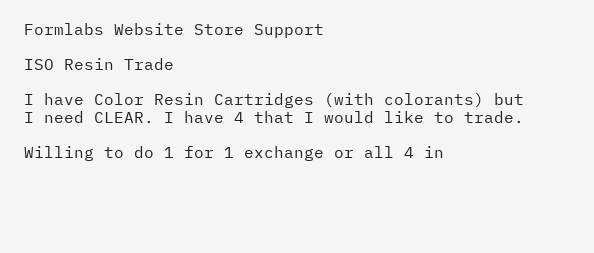Formlabs Website Store Support

ISO Resin Trade

I have Color Resin Cartridges (with colorants) but I need CLEAR. I have 4 that I would like to trade.

Willing to do 1 for 1 exchange or all 4 in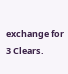exchange for 3 Clears.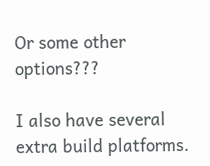Or some other options???

I also have several extra build platforms.